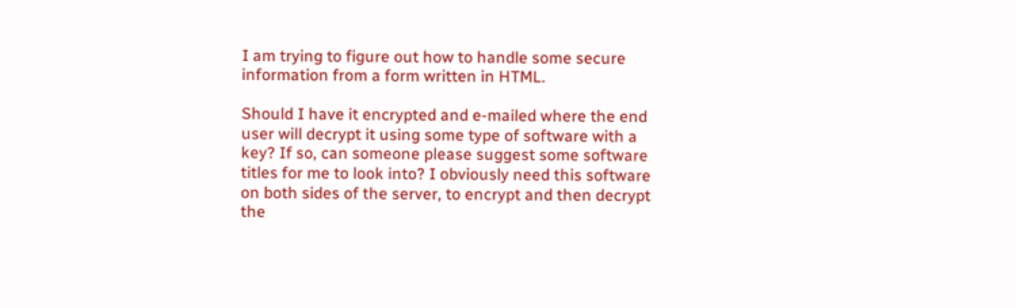I am trying to figure out how to handle some secure information from a form written in HTML.

Should I have it encrypted and e-mailed where the end user will decrypt it using some type of software with a key? If so, can someone please suggest some software titles for me to look into? I obviously need this software on both sides of the server, to encrypt and then decrypt the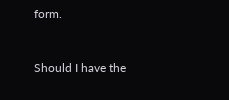form.


Should I have the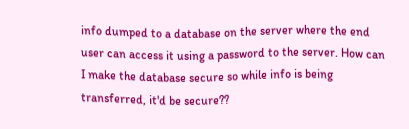info dumped to a database on the server where the end user can access it using a password to the server. How can I make the database secure so while info is being transferred, it'd be secure??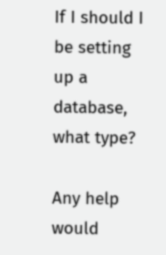If I should I be setting up a database, what type?

Any help would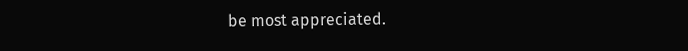be most appreciated.